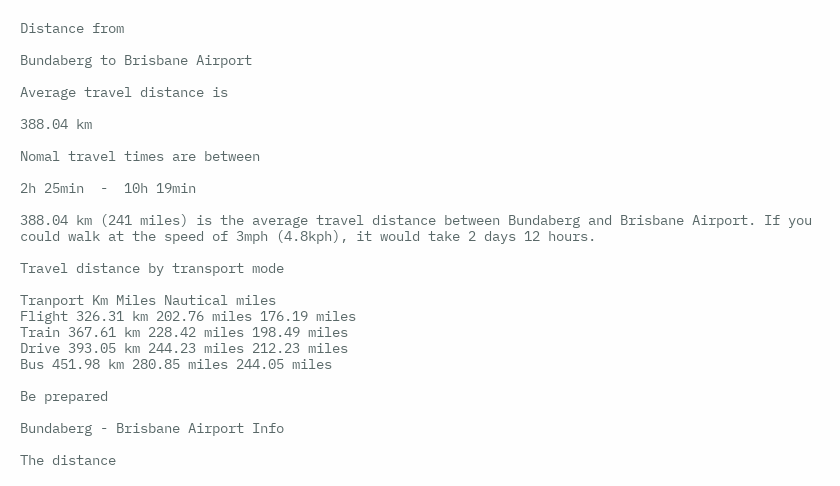Distance from

Bundaberg to Brisbane Airport

Average travel distance is

388.04 km

Nomal travel times are between

2h 25min  -  10h 19min

388.04 km (241 miles) is the average travel distance between Bundaberg and Brisbane Airport. If you could walk at the speed of 3mph (4.8kph), it would take 2 days 12 hours.

Travel distance by transport mode

Tranport Km Miles Nautical miles
Flight 326.31 km 202.76 miles 176.19 miles
Train 367.61 km 228.42 miles 198.49 miles
Drive 393.05 km 244.23 miles 212.23 miles
Bus 451.98 km 280.85 miles 244.05 miles

Be prepared

Bundaberg - Brisbane Airport Info

The distance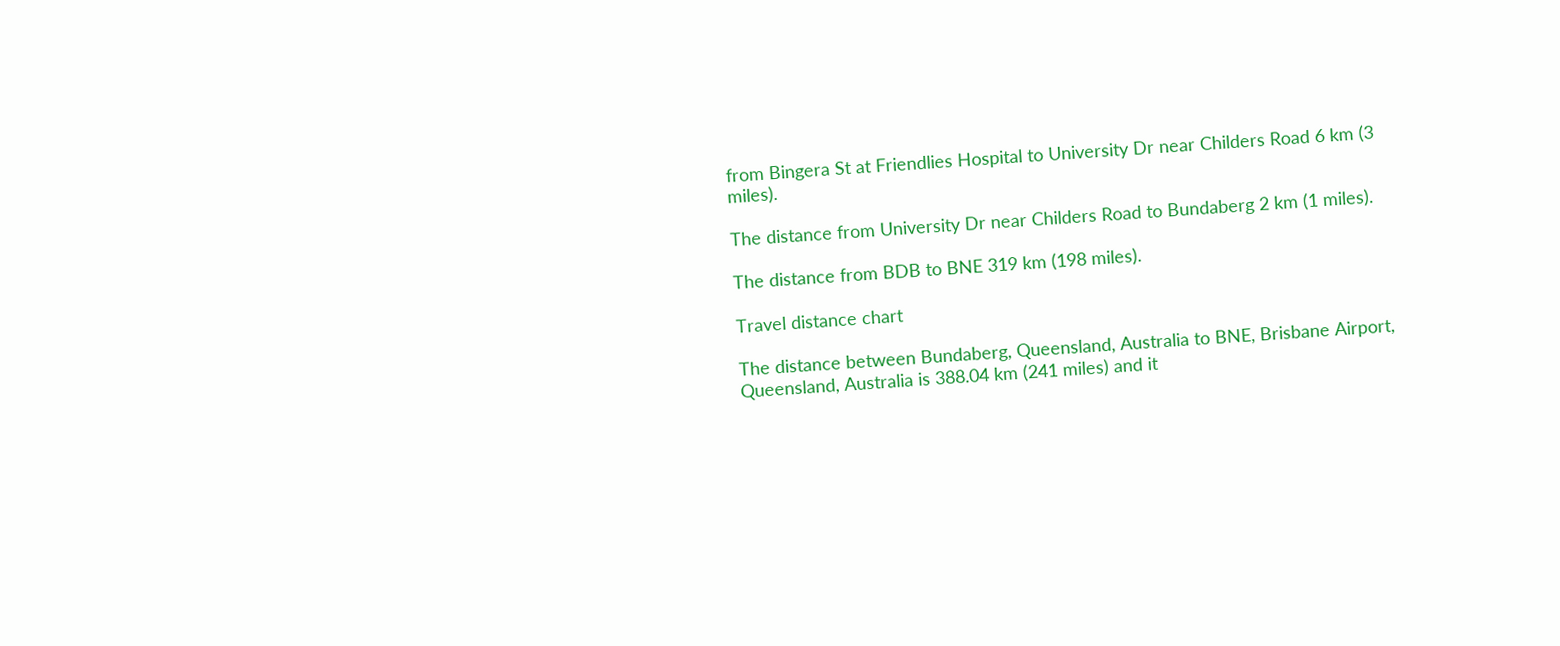from Bingera St at Friendlies Hospital to University Dr near Childers Road 6 km (3 miles).

The distance from University Dr near Childers Road to Bundaberg 2 km (1 miles).

The distance from BDB to BNE 319 km (198 miles).

Travel distance chart

The distance between Bundaberg, Queensland, Australia to BNE, Brisbane Airport, Queensland, Australia is 388.04 km (241 miles) and it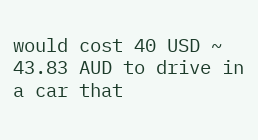would cost 40 USD ~ 43.83 AUD to drive in a car that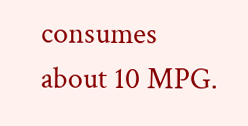consumes about 10 MPG.